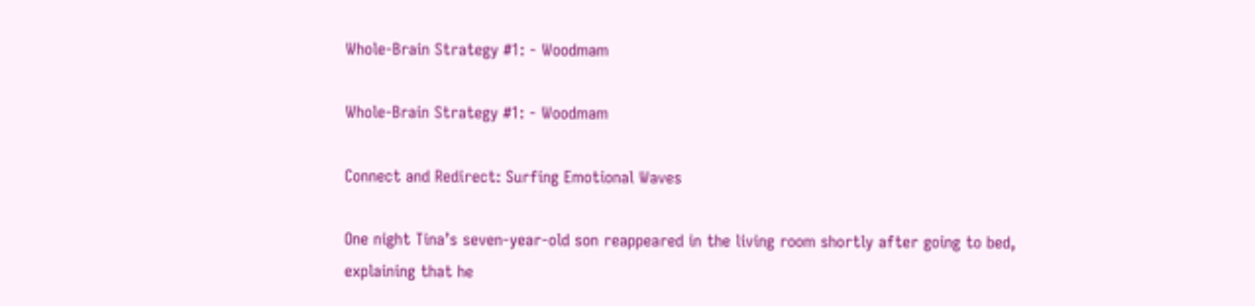Whole-Brain Strategy #1: - Woodmam

Whole-Brain Strategy #1: - Woodmam

Connect and Redirect: Surfing Emotional Waves

One night Tina’s seven-year-old son reappeared in the living room shortly after going to bed, explaining that he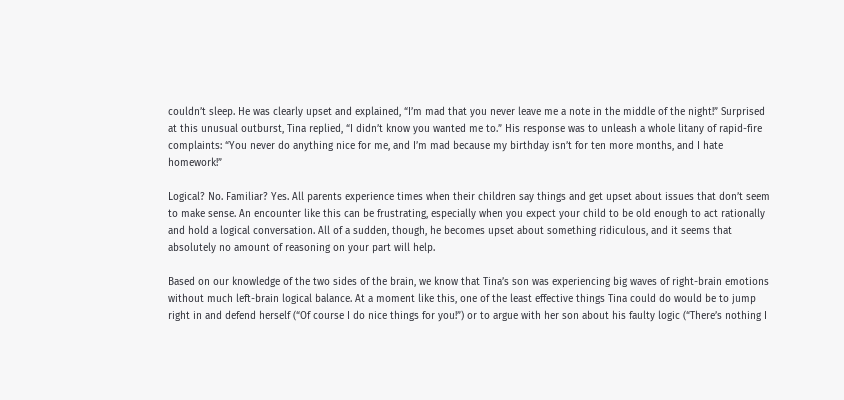couldn’t sleep. He was clearly upset and explained, “I’m mad that you never leave me a note in the middle of the night!” Surprised at this unusual outburst, Tina replied, “I didn’t know you wanted me to.” His response was to unleash a whole litany of rapid-fire complaints: “You never do anything nice for me, and I’m mad because my birthday isn’t for ten more months, and I hate homework!”

Logical? No. Familiar? Yes. All parents experience times when their children say things and get upset about issues that don’t seem to make sense. An encounter like this can be frustrating, especially when you expect your child to be old enough to act rationally and hold a logical conversation. All of a sudden, though, he becomes upset about something ridiculous, and it seems that absolutely no amount of reasoning on your part will help.

Based on our knowledge of the two sides of the brain, we know that Tina’s son was experiencing big waves of right-brain emotions without much left-brain logical balance. At a moment like this, one of the least effective things Tina could do would be to jump right in and defend herself (“Of course I do nice things for you!”) or to argue with her son about his faulty logic (“There’s nothing I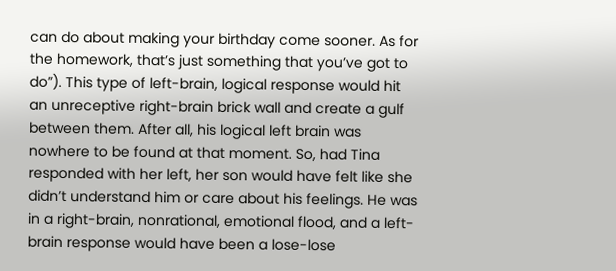can do about making your birthday come sooner. As for the homework, that’s just something that you’ve got to do”). This type of left-brain, logical response would hit an unreceptive right-brain brick wall and create a gulf between them. After all, his logical left brain was nowhere to be found at that moment. So, had Tina responded with her left, her son would have felt like she didn’t understand him or care about his feelings. He was in a right-brain, nonrational, emotional flood, and a left-brain response would have been a lose-lose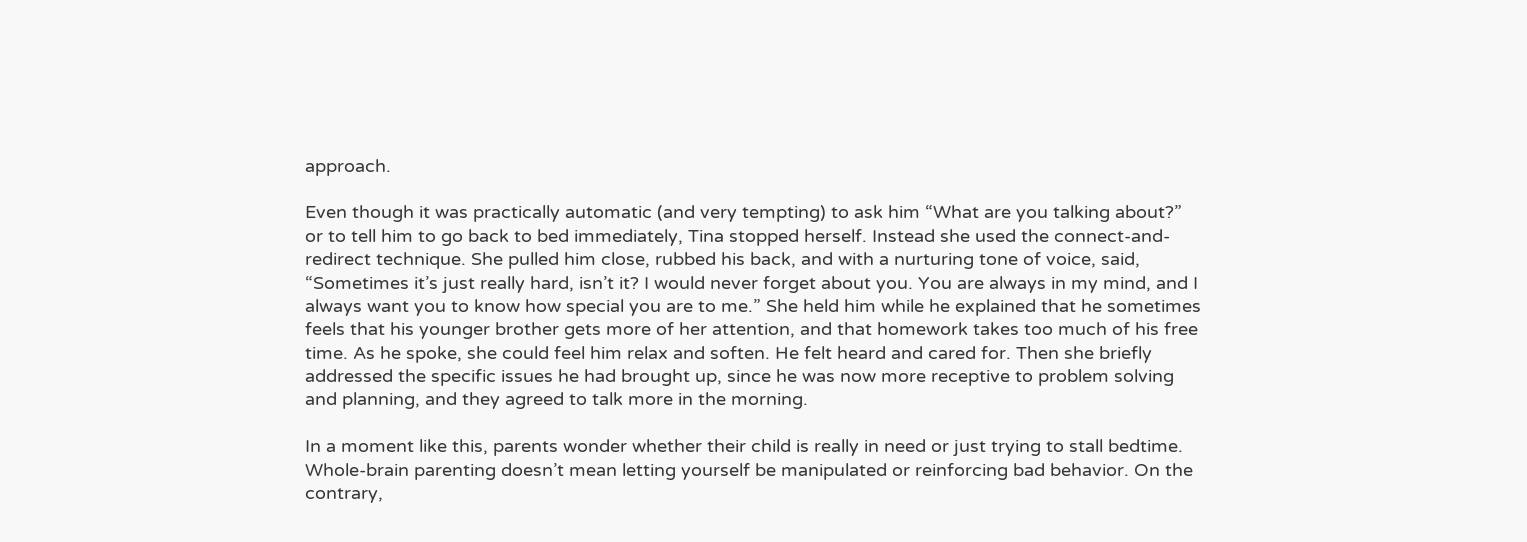approach.

Even though it was practically automatic (and very tempting) to ask him “What are you talking about?” or to tell him to go back to bed immediately, Tina stopped herself. Instead she used the connect-and-redirect technique. She pulled him close, rubbed his back, and with a nurturing tone of voice, said, “Sometimes it’s just really hard, isn’t it? I would never forget about you. You are always in my mind, and I always want you to know how special you are to me.” She held him while he explained that he sometimes feels that his younger brother gets more of her attention, and that homework takes too much of his free time. As he spoke, she could feel him relax and soften. He felt heard and cared for. Then she briefly addressed the specific issues he had brought up, since he was now more receptive to problem solving and planning, and they agreed to talk more in the morning.

In a moment like this, parents wonder whether their child is really in need or just trying to stall bedtime. Whole-brain parenting doesn’t mean letting yourself be manipulated or reinforcing bad behavior. On the contrary,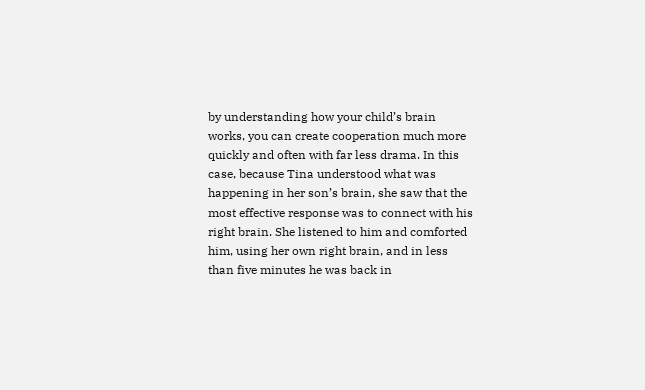by understanding how your child’s brain works, you can create cooperation much more quickly and often with far less drama. In this case, because Tina understood what was happening in her son’s brain, she saw that the most effective response was to connect with his right brain. She listened to him and comforted him, using her own right brain, and in less than five minutes he was back in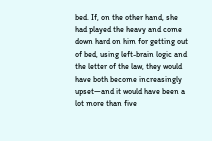bed. If, on the other hand, she had played the heavy and come down hard on him for getting out of bed, using left-brain logic and the letter of the law, they would have both become increasingly upset—and it would have been a lot more than five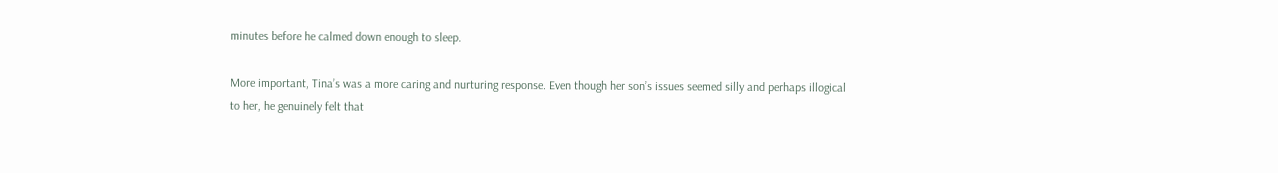minutes before he calmed down enough to sleep.

More important, Tina’s was a more caring and nurturing response. Even though her son’s issues seemed silly and perhaps illogical to her, he genuinely felt that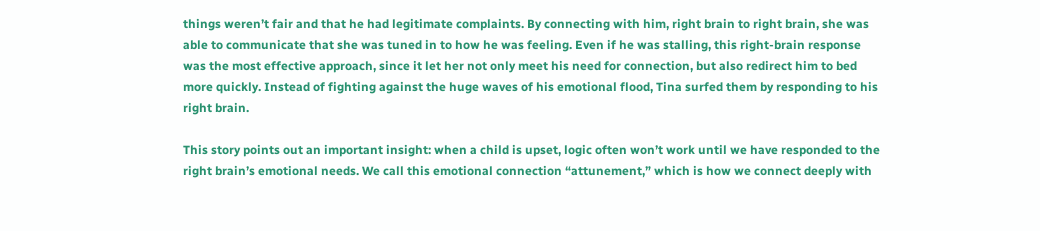things weren’t fair and that he had legitimate complaints. By connecting with him, right brain to right brain, she was able to communicate that she was tuned in to how he was feeling. Even if he was stalling, this right-brain response was the most effective approach, since it let her not only meet his need for connection, but also redirect him to bed more quickly. Instead of fighting against the huge waves of his emotional flood, Tina surfed them by responding to his right brain.

This story points out an important insight: when a child is upset, logic often won’t work until we have responded to the right brain’s emotional needs. We call this emotional connection “attunement,” which is how we connect deeply with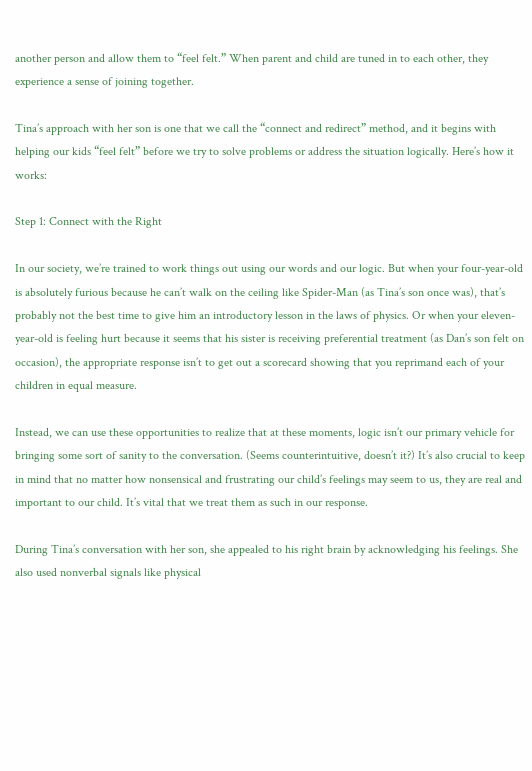another person and allow them to “feel felt.” When parent and child are tuned in to each other, they experience a sense of joining together.

Tina’s approach with her son is one that we call the “connect and redirect” method, and it begins with helping our kids “feel felt” before we try to solve problems or address the situation logically. Here’s how it works:

Step 1: Connect with the Right

In our society, we’re trained to work things out using our words and our logic. But when your four-year-old is absolutely furious because he can’t walk on the ceiling like Spider-Man (as Tina’s son once was), that’s probably not the best time to give him an introductory lesson in the laws of physics. Or when your eleven-year-old is feeling hurt because it seems that his sister is receiving preferential treatment (as Dan’s son felt on occasion), the appropriate response isn’t to get out a scorecard showing that you reprimand each of your children in equal measure.

Instead, we can use these opportunities to realize that at these moments, logic isn’t our primary vehicle for bringing some sort of sanity to the conversation. (Seems counterintuitive, doesn’t it?) It’s also crucial to keep in mind that no matter how nonsensical and frustrating our child’s feelings may seem to us, they are real and important to our child. It’s vital that we treat them as such in our response.

During Tina’s conversation with her son, she appealed to his right brain by acknowledging his feelings. She also used nonverbal signals like physical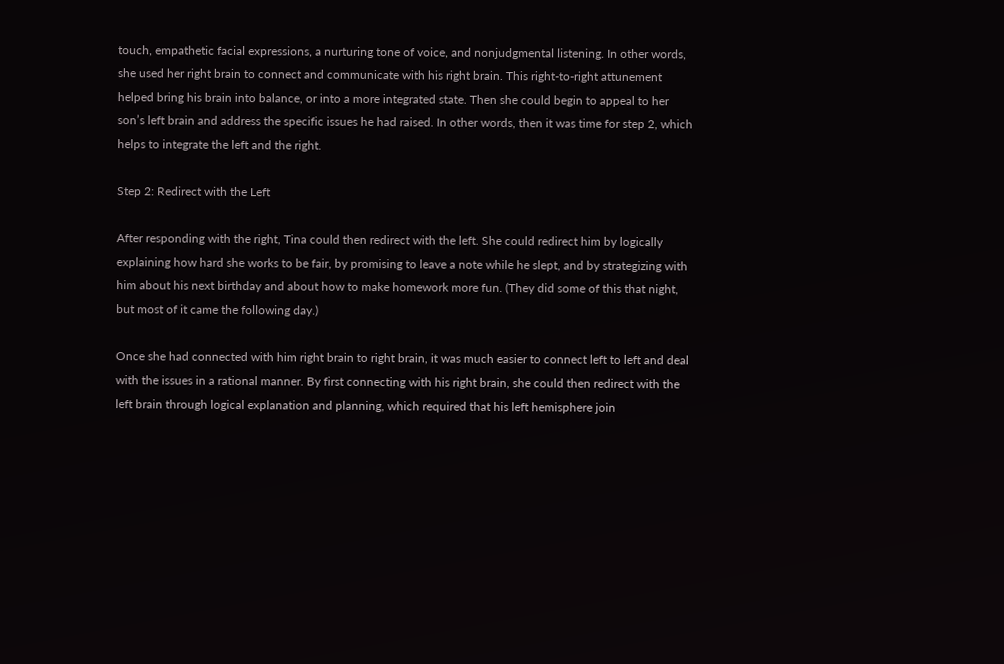touch, empathetic facial expressions, a nurturing tone of voice, and nonjudgmental listening. In other words, she used her right brain to connect and communicate with his right brain. This right-to-right attunement helped bring his brain into balance, or into a more integrated state. Then she could begin to appeal to her son’s left brain and address the specific issues he had raised. In other words, then it was time for step 2, which helps to integrate the left and the right.

Step 2: Redirect with the Left

After responding with the right, Tina could then redirect with the left. She could redirect him by logically explaining how hard she works to be fair, by promising to leave a note while he slept, and by strategizing with him about his next birthday and about how to make homework more fun. (They did some of this that night, but most of it came the following day.)

Once she had connected with him right brain to right brain, it was much easier to connect left to left and deal with the issues in a rational manner. By first connecting with his right brain, she could then redirect with the left brain through logical explanation and planning, which required that his left hemisphere join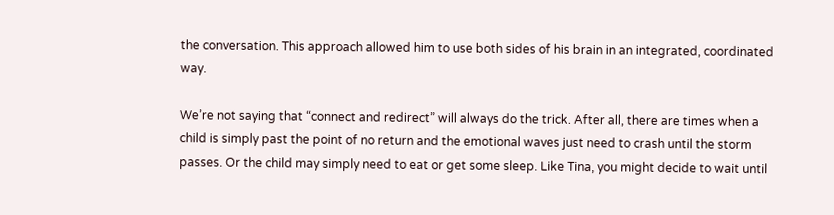the conversation. This approach allowed him to use both sides of his brain in an integrated, coordinated way.

We’re not saying that “connect and redirect” will always do the trick. After all, there are times when a child is simply past the point of no return and the emotional waves just need to crash until the storm passes. Or the child may simply need to eat or get some sleep. Like Tina, you might decide to wait until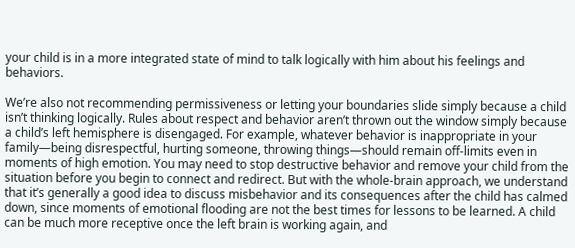your child is in a more integrated state of mind to talk logically with him about his feelings and behaviors.

We’re also not recommending permissiveness or letting your boundaries slide simply because a child isn’t thinking logically. Rules about respect and behavior aren’t thrown out the window simply because a child’s left hemisphere is disengaged. For example, whatever behavior is inappropriate in your family—being disrespectful, hurting someone, throwing things—should remain off-limits even in moments of high emotion. You may need to stop destructive behavior and remove your child from the situation before you begin to connect and redirect. But with the whole-brain approach, we understand that it’s generally a good idea to discuss misbehavior and its consequences after the child has calmed down, since moments of emotional flooding are not the best times for lessons to be learned. A child can be much more receptive once the left brain is working again, and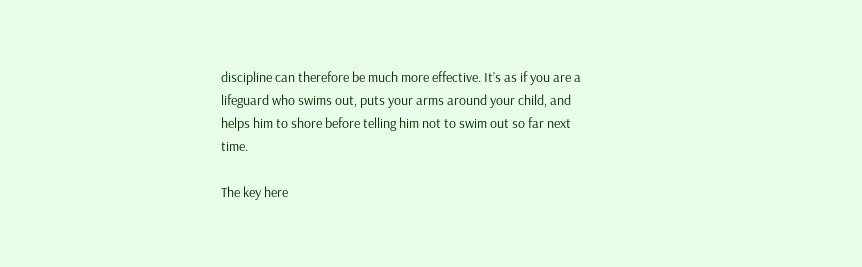discipline can therefore be much more effective. It’s as if you are a lifeguard who swims out, puts your arms around your child, and helps him to shore before telling him not to swim out so far next time.

The key here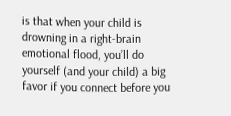is that when your child is drowning in a right-brain emotional flood, you’ll do yourself (and your child) a big favor if you connect before you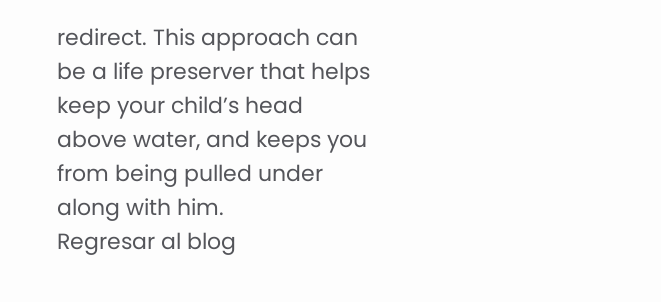redirect. This approach can be a life preserver that helps keep your child’s head above water, and keeps you from being pulled under along with him.
Regresar al blog